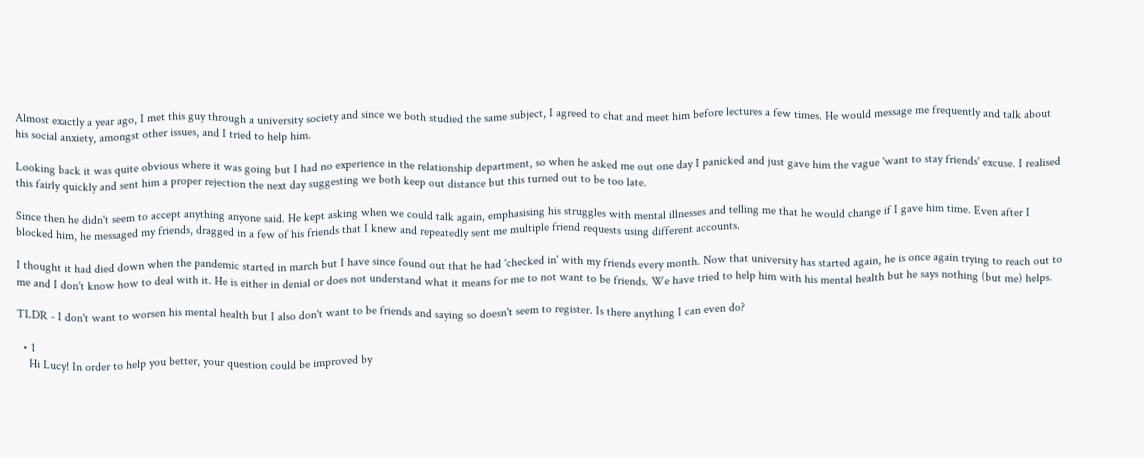Almost exactly a year ago, I met this guy through a university society and since we both studied the same subject, I agreed to chat and meet him before lectures a few times. He would message me frequently and talk about his social anxiety, amongst other issues, and I tried to help him.

Looking back it was quite obvious where it was going but I had no experience in the relationship department, so when he asked me out one day I panicked and just gave him the vague 'want to stay friends' excuse. I realised this fairly quickly and sent him a proper rejection the next day suggesting we both keep out distance but this turned out to be too late.

Since then he didn't seem to accept anything anyone said. He kept asking when we could talk again, emphasising his struggles with mental illnesses and telling me that he would change if I gave him time. Even after I blocked him, he messaged my friends, dragged in a few of his friends that I knew and repeatedly sent me multiple friend requests using different accounts.

I thought it had died down when the pandemic started in march but I have since found out that he had 'checked in' with my friends every month. Now that university has started again, he is once again trying to reach out to me and I don't know how to deal with it. He is either in denial or does not understand what it means for me to not want to be friends. We have tried to help him with his mental health but he says nothing (but me) helps.

TLDR - I don't want to worsen his mental health but I also don't want to be friends and saying so doesn't seem to register. Is there anything I can even do?

  • 1
    Hi Lucy! In order to help you better, your question could be improved by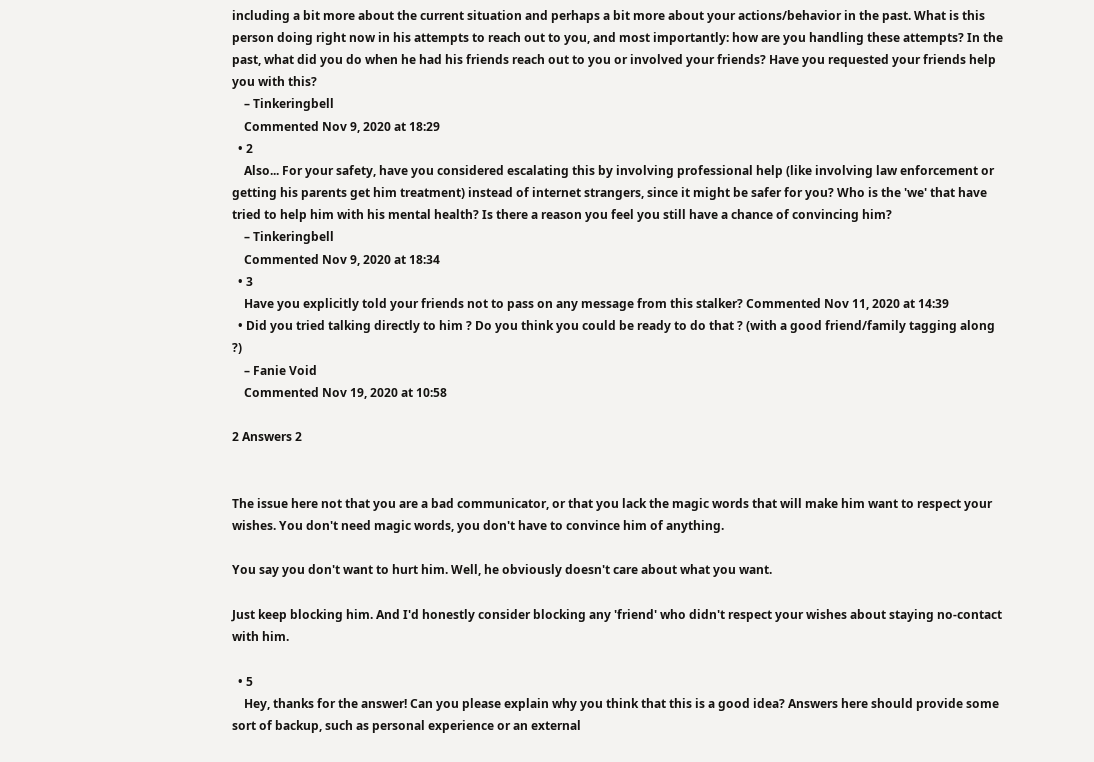including a bit more about the current situation and perhaps a bit more about your actions/behavior in the past. What is this person doing right now in his attempts to reach out to you, and most importantly: how are you handling these attempts? In the past, what did you do when he had his friends reach out to you or involved your friends? Have you requested your friends help you with this?
    – Tinkeringbell
    Commented Nov 9, 2020 at 18:29
  • 2
    Also... For your safety, have you considered escalating this by involving professional help (like involving law enforcement or getting his parents get him treatment) instead of internet strangers, since it might be safer for you? Who is the 'we' that have tried to help him with his mental health? Is there a reason you feel you still have a chance of convincing him?
    – Tinkeringbell
    Commented Nov 9, 2020 at 18:34
  • 3
    Have you explicitly told your friends not to pass on any message from this stalker? Commented Nov 11, 2020 at 14:39
  • Did you tried talking directly to him ? Do you think you could be ready to do that ? (with a good friend/family tagging along ?)
    – Fanie Void
    Commented Nov 19, 2020 at 10:58

2 Answers 2


The issue here not that you are a bad communicator, or that you lack the magic words that will make him want to respect your wishes. You don't need magic words, you don't have to convince him of anything.

You say you don't want to hurt him. Well, he obviously doesn't care about what you want.

Just keep blocking him. And I'd honestly consider blocking any 'friend' who didn't respect your wishes about staying no-contact with him.

  • 5
    Hey, thanks for the answer! Can you please explain why you think that this is a good idea? Answers here should provide some sort of backup, such as personal experience or an external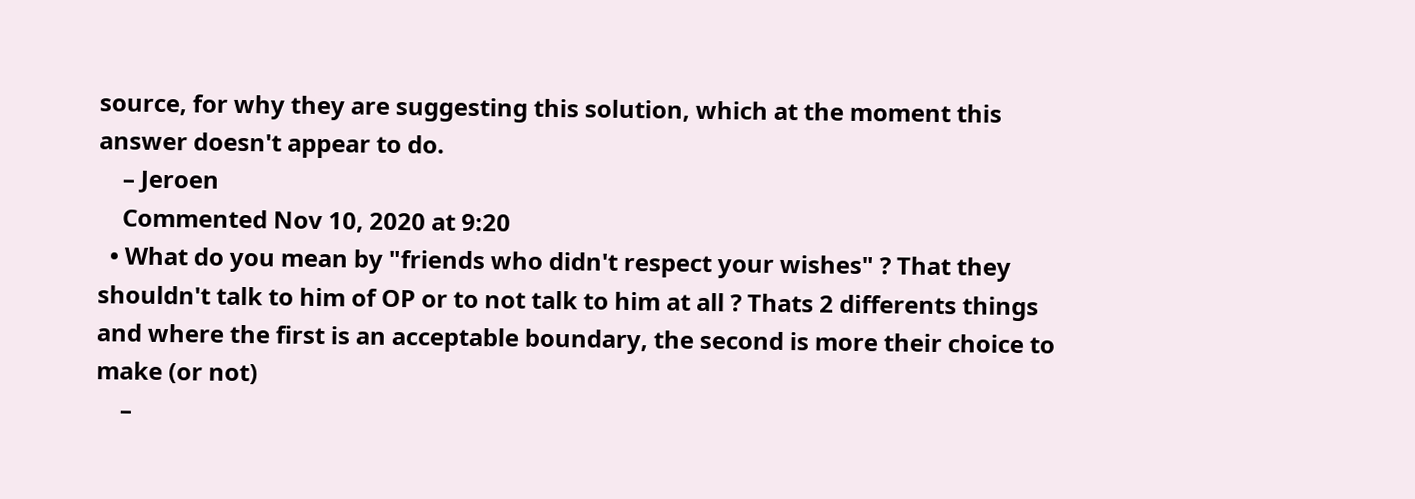source, for why they are suggesting this solution, which at the moment this answer doesn't appear to do.
    – Jeroen
    Commented Nov 10, 2020 at 9:20
  • What do you mean by "friends who didn't respect your wishes" ? That they shouldn't talk to him of OP or to not talk to him at all ? Thats 2 differents things and where the first is an acceptable boundary, the second is more their choice to make (or not)
    –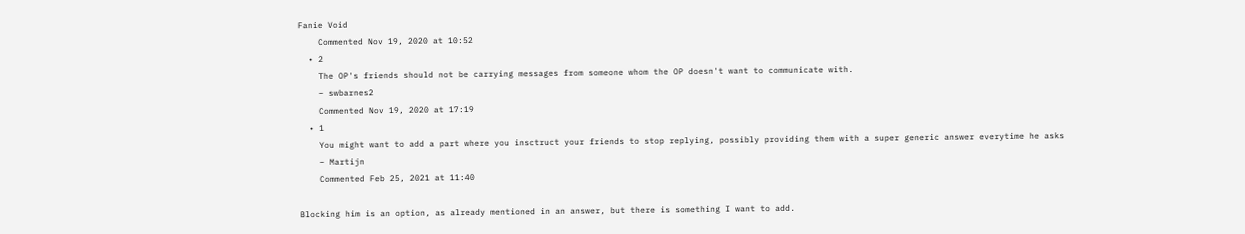Fanie Void
    Commented Nov 19, 2020 at 10:52
  • 2
    The OP's friends should not be carrying messages from someone whom the OP doesn't want to communicate with.
    – swbarnes2
    Commented Nov 19, 2020 at 17:19
  • 1
    You might want to add a part where you insctruct your friends to stop replying, possibly providing them with a super generic answer everytime he asks
    – Martijn
    Commented Feb 25, 2021 at 11:40

Blocking him is an option, as already mentioned in an answer, but there is something I want to add.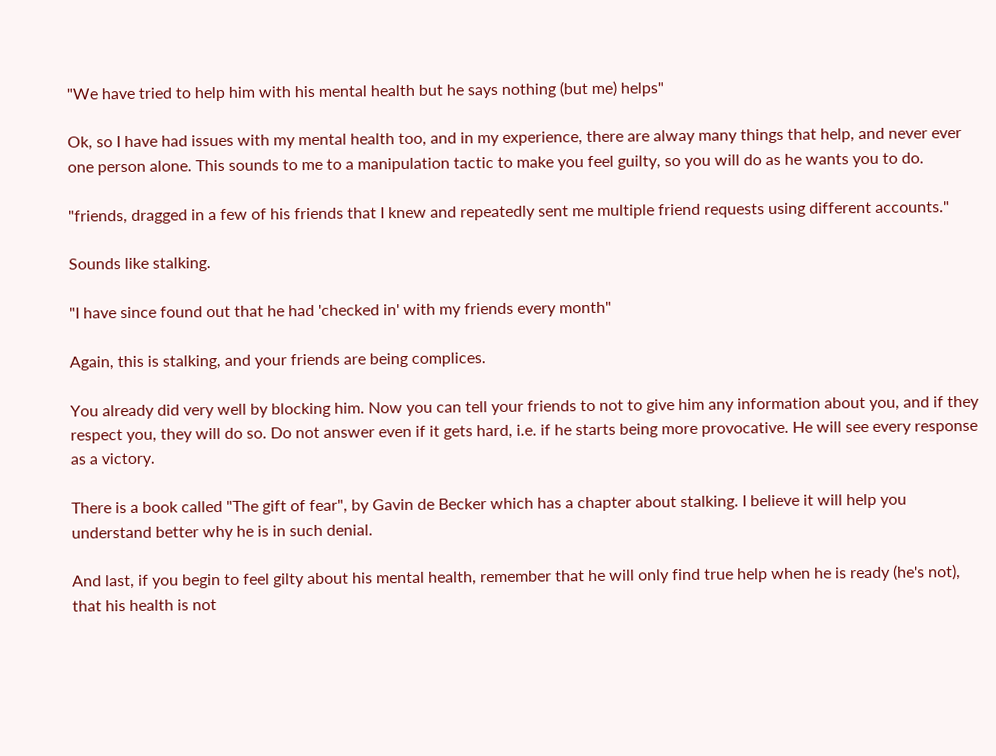"We have tried to help him with his mental health but he says nothing (but me) helps"

Ok, so I have had issues with my mental health too, and in my experience, there are alway many things that help, and never ever one person alone. This sounds to me to a manipulation tactic to make you feel guilty, so you will do as he wants you to do.

"friends, dragged in a few of his friends that I knew and repeatedly sent me multiple friend requests using different accounts."

Sounds like stalking.

"I have since found out that he had 'checked in' with my friends every month"

Again, this is stalking, and your friends are being complices.

You already did very well by blocking him. Now you can tell your friends to not to give him any information about you, and if they respect you, they will do so. Do not answer even if it gets hard, i.e. if he starts being more provocative. He will see every response as a victory.

There is a book called "The gift of fear", by Gavin de Becker which has a chapter about stalking. I believe it will help you understand better why he is in such denial.

And last, if you begin to feel gilty about his mental health, remember that he will only find true help when he is ready (he's not), that his health is not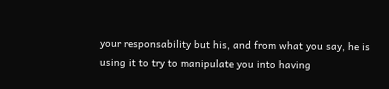your responsability but his, and from what you say, he is using it to try to manipulate you into having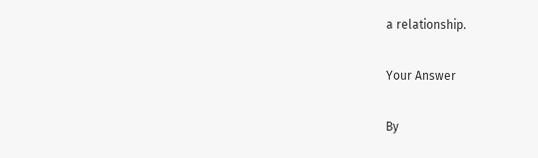a relationship.

Your Answer

By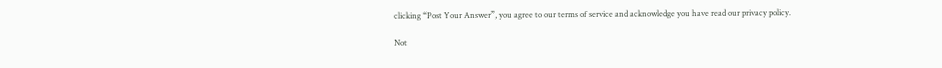clicking “Post Your Answer”, you agree to our terms of service and acknowledge you have read our privacy policy.

Not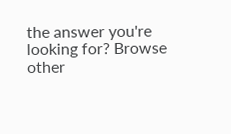the answer you're looking for? Browse other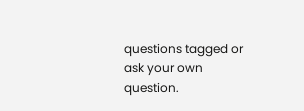questions tagged or ask your own question.